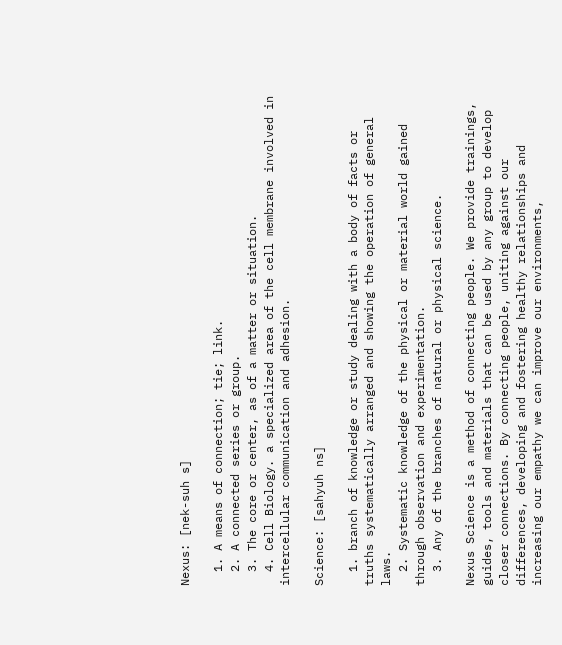Nexus: [nek-suh s]

  1. A means of connection; tie; link.
  2. A connected series or group.
  3. The core or center, as of a matter or situation.
  4. Cell Biology. a specialized area of the cell membrane involved in intercellular communication and adhesion.

Science: [sahyuh ns]

  1. branch of knowledge or study dealing with a body of facts or truths systematically arranged and showing the operation of general laws.
  2. Systematic knowledge of the physical or material world gained through observation and experimentation.
  3. Any of the branches of natural or physical science.

Nexus Science is a method of connecting people. We provide trainings, guides, tools and materials that can be used by any group to develop closer connections. By connecting people, uniting against our differences, developing and fostering healthy relationships and increasing our empathy we can improve our environments,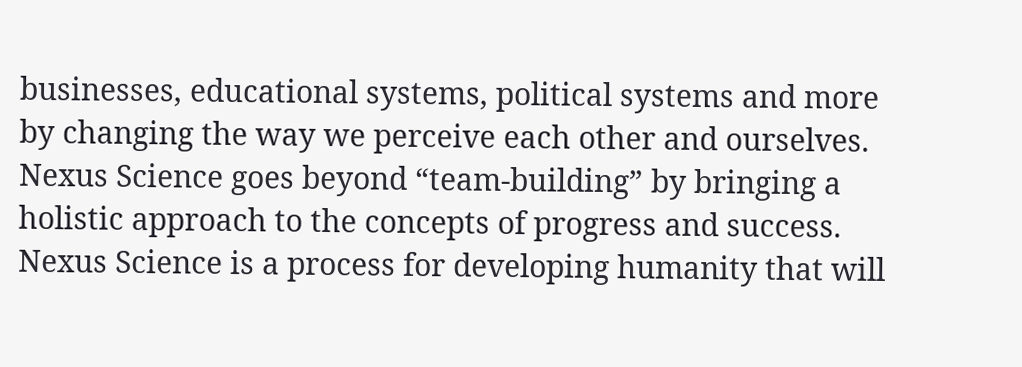businesses, educational systems, political systems and more by changing the way we perceive each other and ourselves. Nexus Science goes beyond “team-building” by bringing a holistic approach to the concepts of progress and success. Nexus Science is a process for developing humanity that will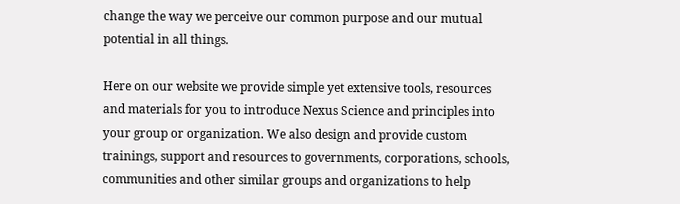change the way we perceive our common purpose and our mutual potential in all things.

Here on our website we provide simple yet extensive tools, resources and materials for you to introduce Nexus Science and principles into your group or organization. We also design and provide custom trainings, support and resources to governments, corporations, schools, communities and other similar groups and organizations to help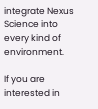integrate Nexus Science into every kind of environment.

If you are interested in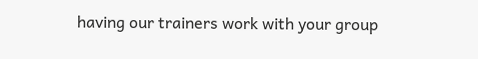having our trainers work with your group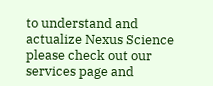to understand and actualize Nexus Science please check out our services page and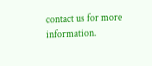contact us for more information.